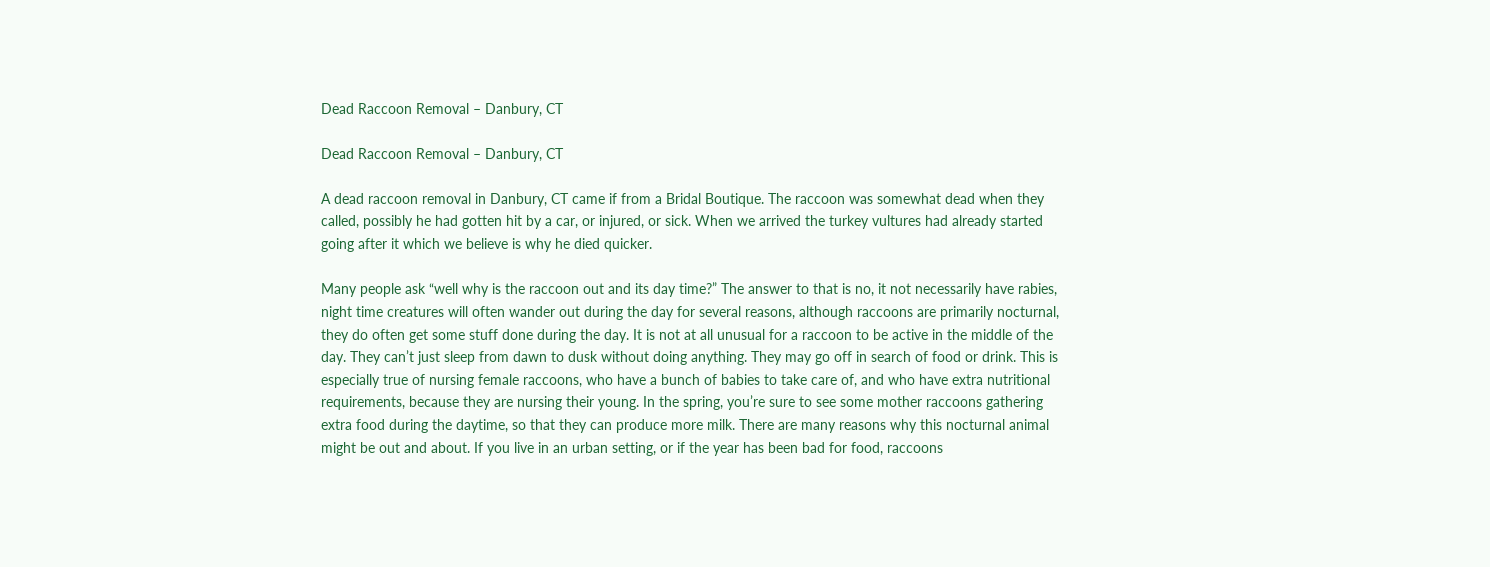Dead Raccoon Removal – Danbury, CT

Dead Raccoon Removal – Danbury, CT

A dead raccoon removal in Danbury, CT came if from a Bridal Boutique. The raccoon was somewhat dead when they called, possibly he had gotten hit by a car, or injured, or sick. When we arrived the turkey vultures had already started going after it which we believe is why he died quicker.

Many people ask “well why is the raccoon out and its day time?” The answer to that is no, it not necessarily have rabies, night time creatures will often wander out during the day for several reasons, although raccoons are primarily nocturnal, they do often get some stuff done during the day. It is not at all unusual for a raccoon to be active in the middle of the day. They can’t just sleep from dawn to dusk without doing anything. They may go off in search of food or drink. This is especially true of nursing female raccoons, who have a bunch of babies to take care of, and who have extra nutritional requirements, because they are nursing their young. In the spring, you’re sure to see some mother raccoons gathering extra food during the daytime, so that they can produce more milk. There are many reasons why this nocturnal animal might be out and about. If you live in an urban setting, or if the year has been bad for food, raccoons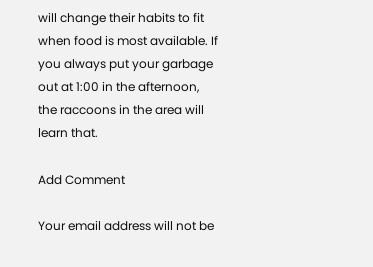will change their habits to fit when food is most available. If you always put your garbage out at 1:00 in the afternoon, the raccoons in the area will learn that.

Add Comment

Your email address will not be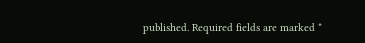published. Required fields are marked *